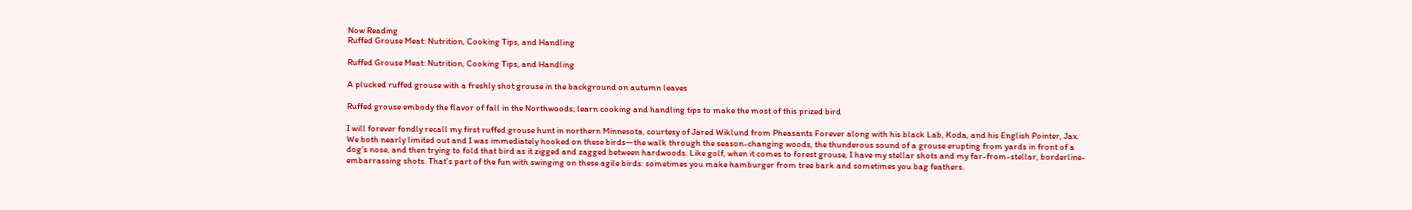Now Reading
Ruffed Grouse Meat: Nutrition, Cooking Tips, and Handling

Ruffed Grouse Meat: Nutrition, Cooking Tips, and Handling

A plucked ruffed grouse with a freshly shot grouse in the background on autumn leaves

Ruffed grouse embody the flavor of fall in the Northwoods; learn cooking and handling tips to make the most of this prized bird

I will forever fondly recall my first ruffed grouse hunt in northern Minnesota, courtesy of Jared Wiklund from Pheasants Forever along with his black Lab, Koda, and his English Pointer, Jax. We both nearly limited out and I was immediately hooked on these birds—the walk through the season-changing woods, the thunderous sound of a grouse erupting from yards in front of a dog’s nose, and then trying to fold that bird as it zigged and zagged between hardwoods. Like golf, when it comes to forest grouse, I have my stellar shots and my far-from-stellar, borderline-embarrassing shots. That’s part of the fun with swinging on these agile birds: sometimes you make hamburger from tree bark and sometimes you bag feathers.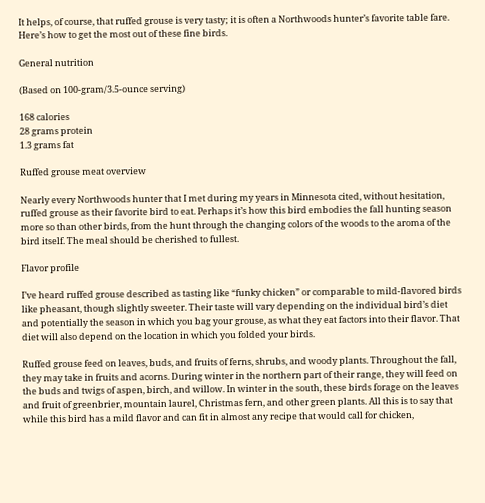It helps, of course, that ruffed grouse is very tasty; it is often a Northwoods hunter’s favorite table fare. Here’s how to get the most out of these fine birds.

General nutrition

(Based on 100-gram/3.5-ounce serving)

168 calories
28 grams protein
1.3 grams fat

Ruffed grouse meat overview

Nearly every Northwoods hunter that I met during my years in Minnesota cited, without hesitation, ruffed grouse as their favorite bird to eat. Perhaps it’s how this bird embodies the fall hunting season more so than other birds, from the hunt through the changing colors of the woods to the aroma of the bird itself. The meal should be cherished to fullest.

Flavor profile

I’ve heard ruffed grouse described as tasting like “funky chicken” or comparable to mild-flavored birds like pheasant, though slightly sweeter. Their taste will vary depending on the individual bird’s diet and potentially the season in which you bag your grouse, as what they eat factors into their flavor. That diet will also depend on the location in which you folded your birds.

Ruffed grouse feed on leaves, buds, and fruits of ferns, shrubs, and woody plants. Throughout the fall, they may take in fruits and acorns. During winter in the northern part of their range, they will feed on the buds and twigs of aspen, birch, and willow. In winter in the south, these birds forage on the leaves and fruit of greenbrier, mountain laurel, Christmas fern, and other green plants. All this is to say that while this bird has a mild flavor and can fit in almost any recipe that would call for chicken,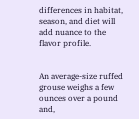differences in habitat, season, and diet will add nuance to the flavor profile.


An average-size ruffed grouse weighs a few ounces over a pound and,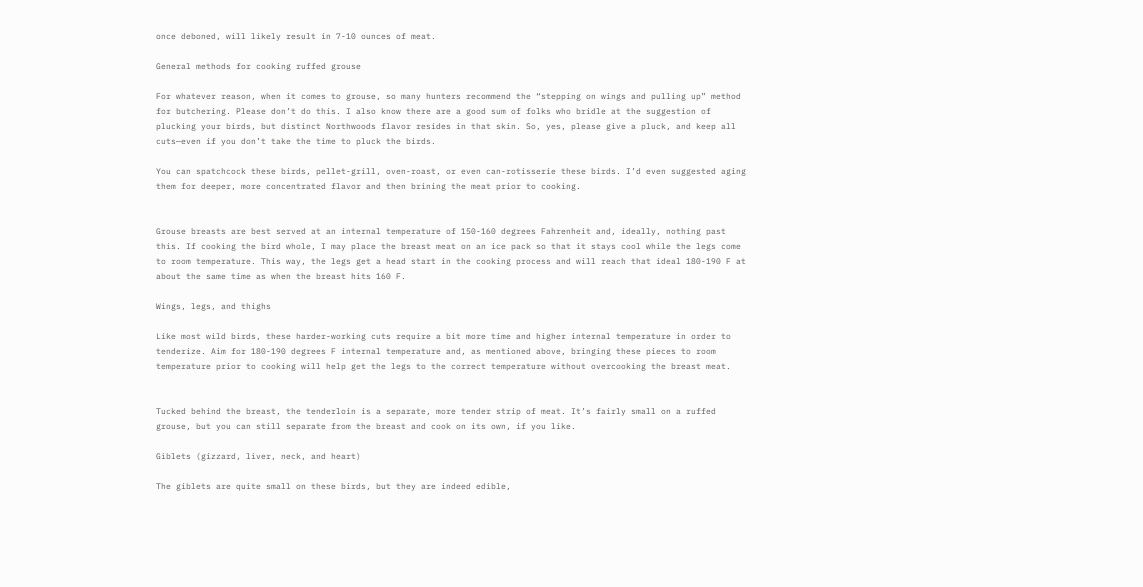once deboned, will likely result in 7-10 ounces of meat.

General methods for cooking ruffed grouse

For whatever reason, when it comes to grouse, so many hunters recommend the “stepping on wings and pulling up” method for butchering. Please don’t do this. I also know there are a good sum of folks who bridle at the suggestion of plucking your birds, but distinct Northwoods flavor resides in that skin. So, yes, please give a pluck, and keep all cuts—even if you don’t take the time to pluck the birds.

You can spatchcock these birds, pellet-grill, oven-roast, or even can-rotisserie these birds. I’d even suggested aging them for deeper, more concentrated flavor and then brining the meat prior to cooking.


Grouse breasts are best served at an internal temperature of 150-160 degrees Fahrenheit and, ideally, nothing past this. If cooking the bird whole, I may place the breast meat on an ice pack so that it stays cool while the legs come to room temperature. This way, the legs get a head start in the cooking process and will reach that ideal 180-190 F at about the same time as when the breast hits 160 F.

Wings, legs, and thighs

Like most wild birds, these harder-working cuts require a bit more time and higher internal temperature in order to tenderize. Aim for 180-190 degrees F internal temperature and, as mentioned above, bringing these pieces to room temperature prior to cooking will help get the legs to the correct temperature without overcooking the breast meat.


Tucked behind the breast, the tenderloin is a separate, more tender strip of meat. It’s fairly small on a ruffed grouse, but you can still separate from the breast and cook on its own, if you like.

Giblets (gizzard, liver, neck, and heart)

The giblets are quite small on these birds, but they are indeed edible,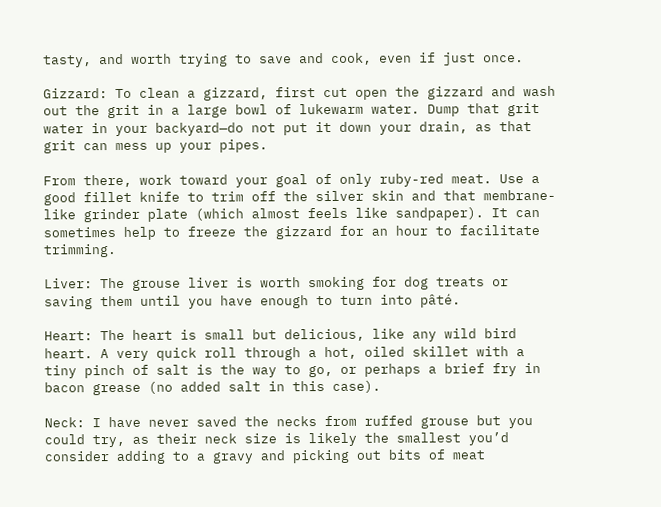tasty, and worth trying to save and cook, even if just once.

Gizzard: To clean a gizzard, first cut open the gizzard and wash out the grit in a large bowl of lukewarm water. Dump that grit water in your backyard—do not put it down your drain, as that grit can mess up your pipes.

From there, work toward your goal of only ruby-red meat. Use a good fillet knife to trim off the silver skin and that membrane-like grinder plate (which almost feels like sandpaper). It can sometimes help to freeze the gizzard for an hour to facilitate trimming.

Liver: The grouse liver is worth smoking for dog treats or saving them until you have enough to turn into pâté.

Heart: The heart is small but delicious, like any wild bird heart. A very quick roll through a hot, oiled skillet with a tiny pinch of salt is the way to go, or perhaps a brief fry in bacon grease (no added salt in this case).

Neck: I have never saved the necks from ruffed grouse but you could try, as their neck size is likely the smallest you’d consider adding to a gravy and picking out bits of meat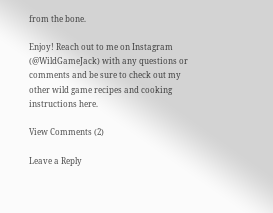from the bone.

Enjoy! Reach out to me on Instagram (@WildGameJack) with any questions or comments and be sure to check out my other wild game recipes and cooking instructions here.

View Comments (2)

Leave a Reply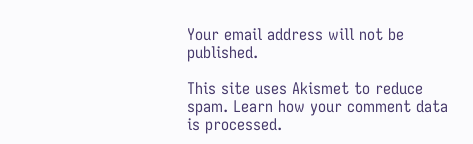Your email address will not be published.

This site uses Akismet to reduce spam. Learn how your comment data is processed.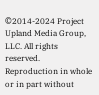©2014-2024 Project Upland Media Group, LLC. All rights reserved.
Reproduction in whole or in part without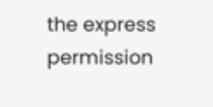the express permission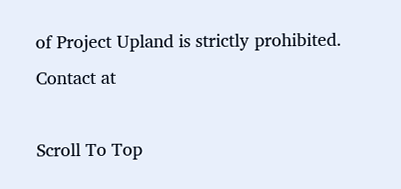of Project Upland is strictly prohibited.
Contact at

Scroll To Top